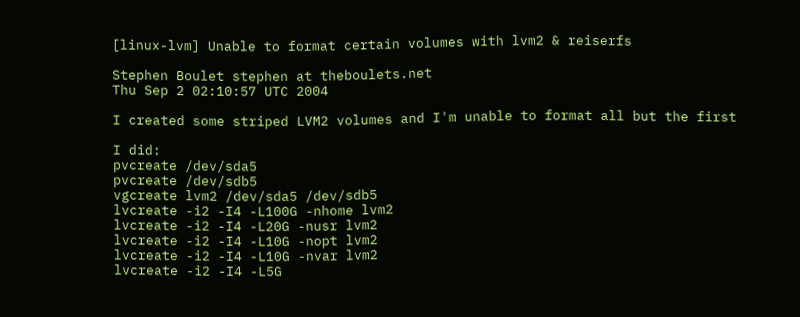[linux-lvm] Unable to format certain volumes with lvm2 & reiserfs

Stephen Boulet stephen at theboulets.net
Thu Sep 2 02:10:57 UTC 2004

I created some striped LVM2 volumes and I'm unable to format all but the first

I did:
pvcreate /dev/sda5
pvcreate /dev/sdb5
vgcreate lvm2 /dev/sda5 /dev/sdb5
lvcreate -i2 -I4 -L100G -nhome lvm2
lvcreate -i2 -I4 -L20G -nusr lvm2
lvcreate -i2 -I4 -L10G -nopt lvm2
lvcreate -i2 -I4 -L10G -nvar lvm2
lvcreate -i2 -I4 -L5G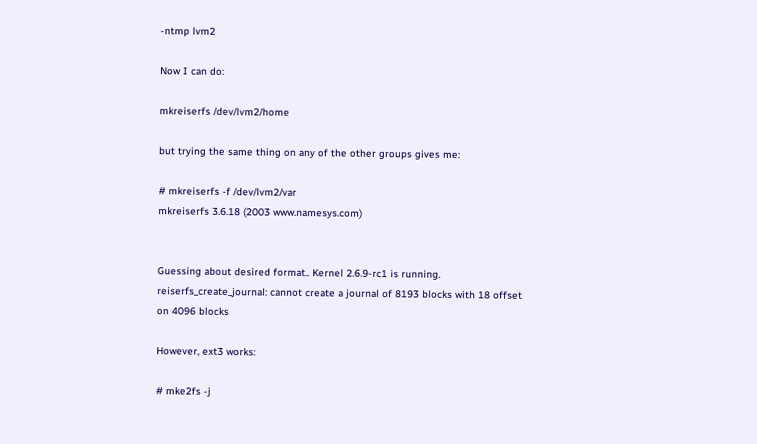-ntmp lvm2

Now I can do:

mkreiserfs /dev/lvm2/home

but trying the same thing on any of the other groups gives me:

# mkreiserfs -f /dev/lvm2/var
mkreiserfs 3.6.18 (2003 www.namesys.com)


Guessing about desired format.. Kernel 2.6.9-rc1 is running.
reiserfs_create_journal: cannot create a journal of 8193 blocks with 18 offset
on 4096 blocks

However, ext3 works:

# mke2fs -j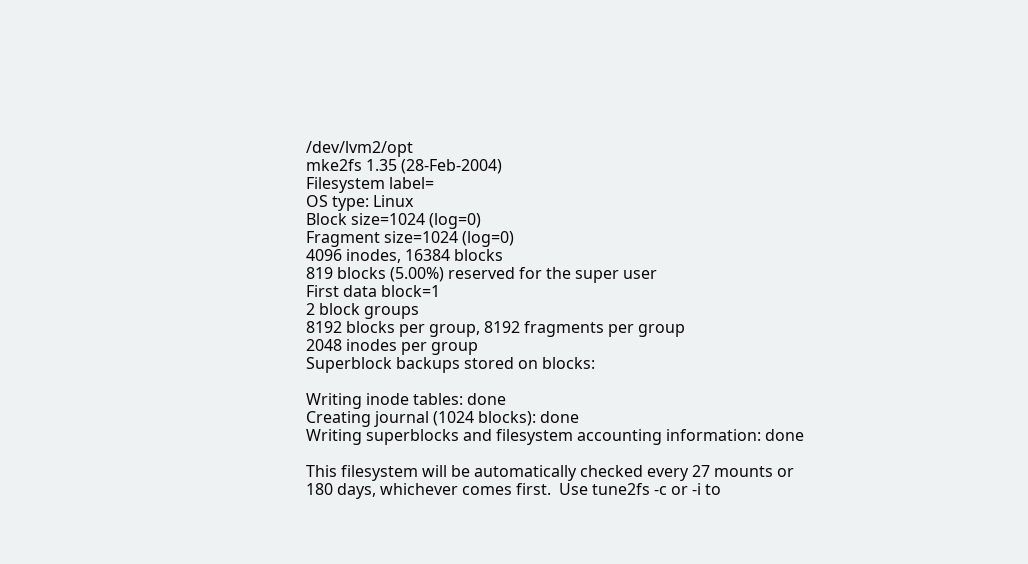/dev/lvm2/opt
mke2fs 1.35 (28-Feb-2004)
Filesystem label=
OS type: Linux
Block size=1024 (log=0)
Fragment size=1024 (log=0)
4096 inodes, 16384 blocks
819 blocks (5.00%) reserved for the super user
First data block=1
2 block groups
8192 blocks per group, 8192 fragments per group
2048 inodes per group
Superblock backups stored on blocks:

Writing inode tables: done
Creating journal (1024 blocks): done
Writing superblocks and filesystem accounting information: done

This filesystem will be automatically checked every 27 mounts or
180 days, whichever comes first.  Use tune2fs -c or -i to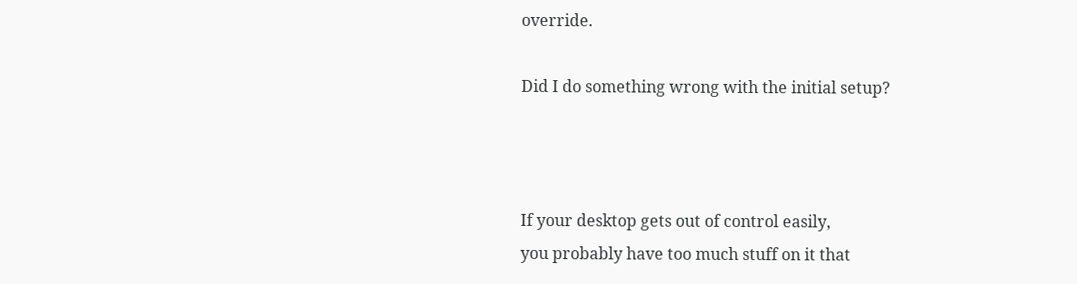override.

Did I do something wrong with the initial setup?



If your desktop gets out of control easily,
you probably have too much stuff on it that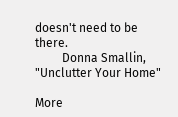doesn't need to be there.
         Donna Smallin, "Unclutter Your Home"

More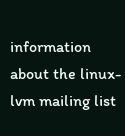information about the linux-lvm mailing list